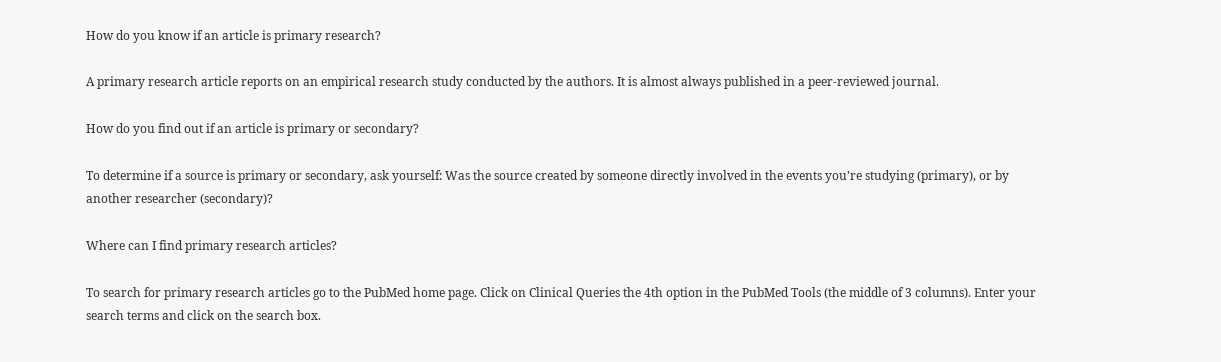How do you know if an article is primary research?

A primary research article reports on an empirical research study conducted by the authors. It is almost always published in a peer-reviewed journal.

How do you find out if an article is primary or secondary?

To determine if a source is primary or secondary, ask yourself: Was the source created by someone directly involved in the events you’re studying (primary), or by another researcher (secondary)?

Where can I find primary research articles?

To search for primary research articles go to the PubMed home page. Click on Clinical Queries the 4th option in the PubMed Tools (the middle of 3 columns). Enter your search terms and click on the search box.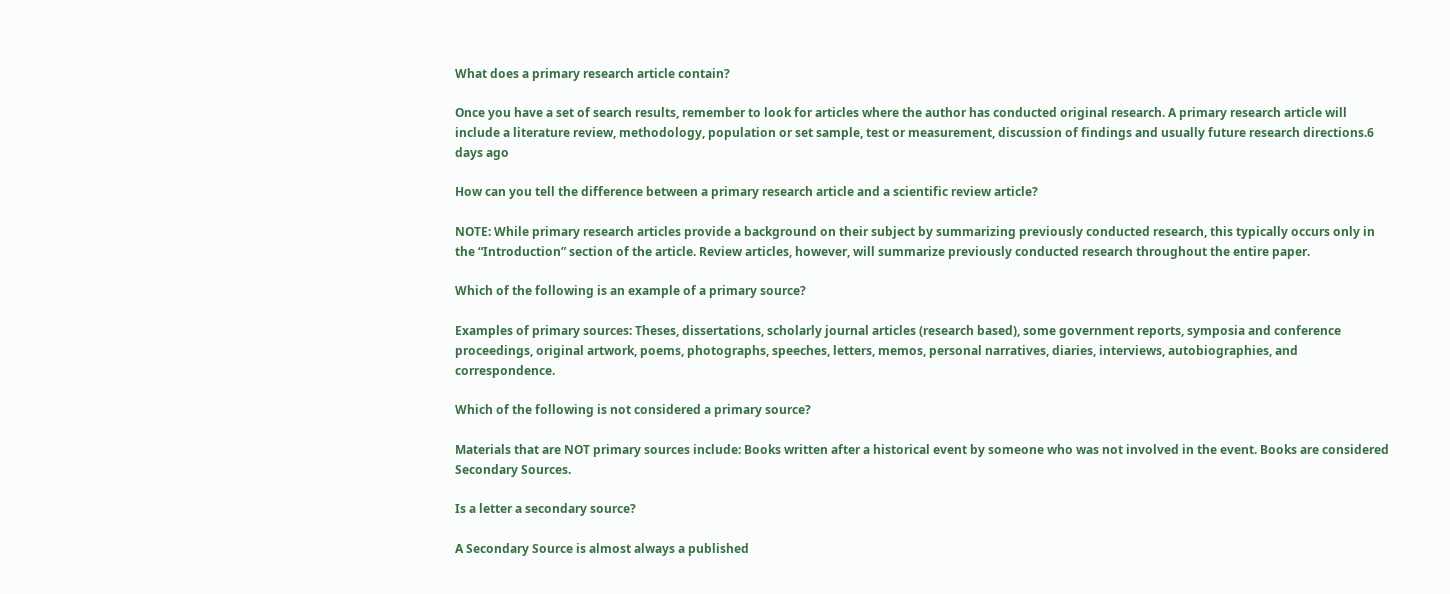What does a primary research article contain?

Once you have a set of search results, remember to look for articles where the author has conducted original research. A primary research article will include a literature review, methodology, population or set sample, test or measurement, discussion of findings and usually future research directions.6 days ago

How can you tell the difference between a primary research article and a scientific review article?

NOTE: While primary research articles provide a background on their subject by summarizing previously conducted research, this typically occurs only in the “Introduction” section of the article. Review articles, however, will summarize previously conducted research throughout the entire paper.

Which of the following is an example of a primary source?

Examples of primary sources: Theses, dissertations, scholarly journal articles (research based), some government reports, symposia and conference proceedings, original artwork, poems, photographs, speeches, letters, memos, personal narratives, diaries, interviews, autobiographies, and correspondence.

Which of the following is not considered a primary source?

Materials that are NOT primary sources include: Books written after a historical event by someone who was not involved in the event. Books are considered Secondary Sources.

Is a letter a secondary source?

A Secondary Source is almost always a published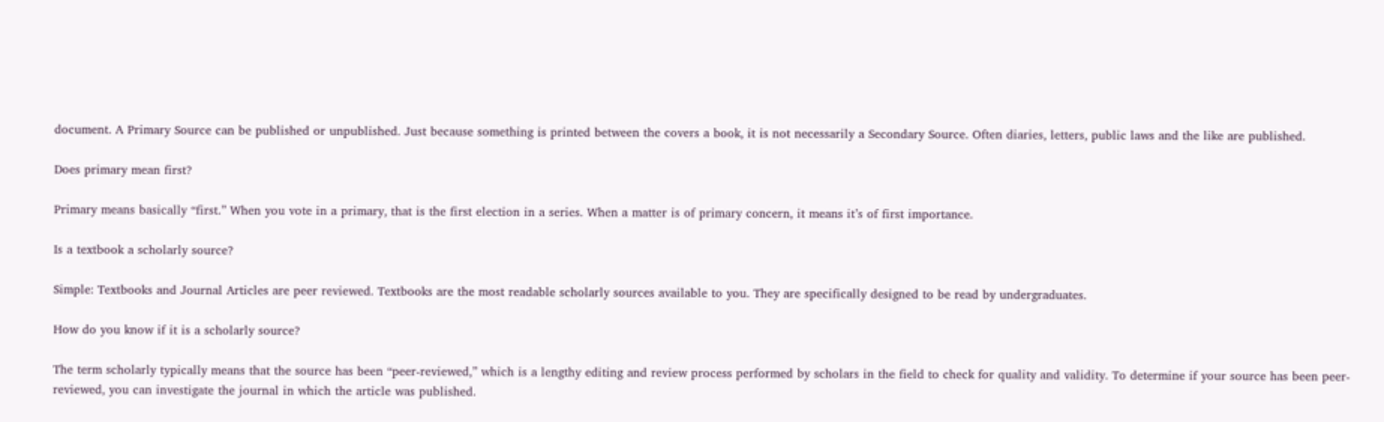document. A Primary Source can be published or unpublished. Just because something is printed between the covers a book, it is not necessarily a Secondary Source. Often diaries, letters, public laws and the like are published.

Does primary mean first?

Primary means basically “first.” When you vote in a primary, that is the first election in a series. When a matter is of primary concern, it means it’s of first importance.

Is a textbook a scholarly source?

Simple: Textbooks and Journal Articles are peer reviewed. Textbooks are the most readable scholarly sources available to you. They are specifically designed to be read by undergraduates.

How do you know if it is a scholarly source?

The term scholarly typically means that the source has been “peer-reviewed,” which is a lengthy editing and review process performed by scholars in the field to check for quality and validity. To determine if your source has been peer-reviewed, you can investigate the journal in which the article was published.